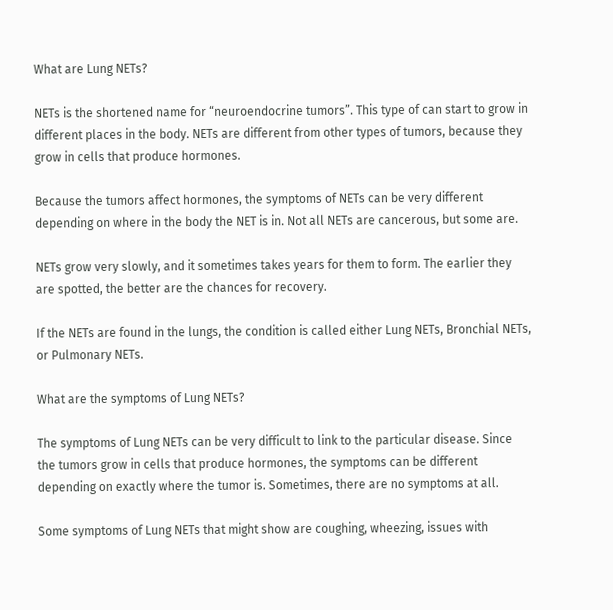What are Lung NETs?

NETs is the shortened name for “neuroendocrine tumors”. This type of can start to grow in different places in the body. NETs are different from other types of tumors, because they grow in cells that produce hormones.

Because the tumors affect hormones, the symptoms of NETs can be very different depending on where in the body the NET is in. Not all NETs are cancerous, but some are.

NETs grow very slowly, and it sometimes takes years for them to form. The earlier they are spotted, the better are the chances for recovery.

If the NETs are found in the lungs, the condition is called either Lung NETs, Bronchial NETs, or Pulmonary NETs.

What are the symptoms of Lung NETs?

The symptoms of Lung NETs can be very difficult to link to the particular disease. Since the tumors grow in cells that produce hormones, the symptoms can be different depending on exactly where the tumor is. Sometimes, there are no symptoms at all.

Some symptoms of Lung NETs that might show are coughing, wheezing, issues with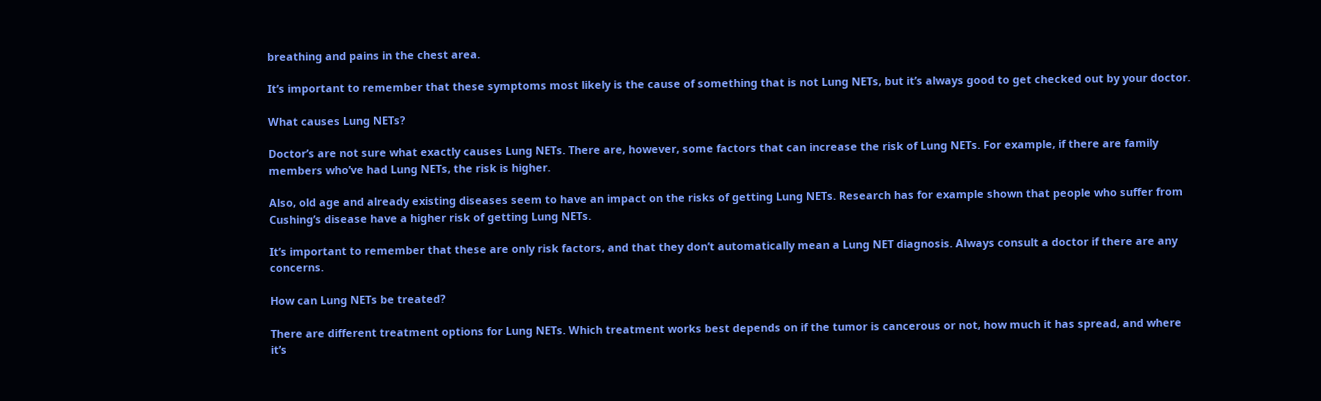breathing and pains in the chest area.

It’s important to remember that these symptoms most likely is the cause of something that is not Lung NETs, but it’s always good to get checked out by your doctor.

What causes Lung NETs?

Doctor’s are not sure what exactly causes Lung NETs. There are, however, some factors that can increase the risk of Lung NETs. For example, if there are family members who’ve had Lung NETs, the risk is higher.

Also, old age and already existing diseases seem to have an impact on the risks of getting Lung NETs. Research has for example shown that people who suffer from Cushing’s disease have a higher risk of getting Lung NETs.

It’s important to remember that these are only risk factors, and that they don’t automatically mean a Lung NET diagnosis. Always consult a doctor if there are any concerns.

How can Lung NETs be treated?

There are different treatment options for Lung NETs. Which treatment works best depends on if the tumor is cancerous or not, how much it has spread, and where it’s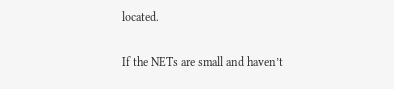located.

If the NETs are small and haven’t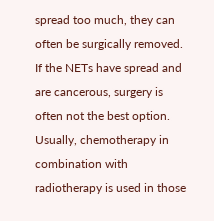spread too much, they can often be surgically removed. If the NETs have spread and are cancerous, surgery is often not the best option. Usually, chemotherapy in combination with radiotherapy is used in those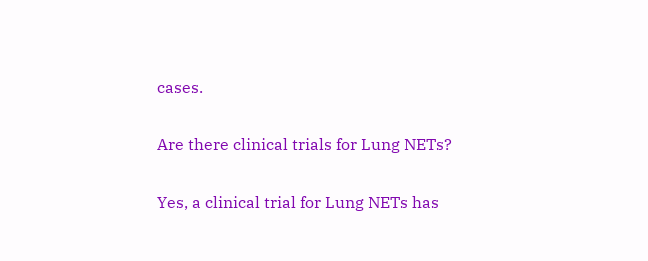cases.

Are there clinical trials for Lung NETs?

Yes, a clinical trial for Lung NETs has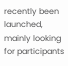recently been launched, mainly looking for participants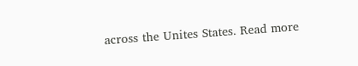across the Unites States. Read more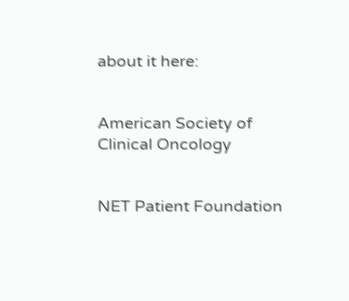about it here:


American Society of Clinical Oncology


NET Patient Foundation